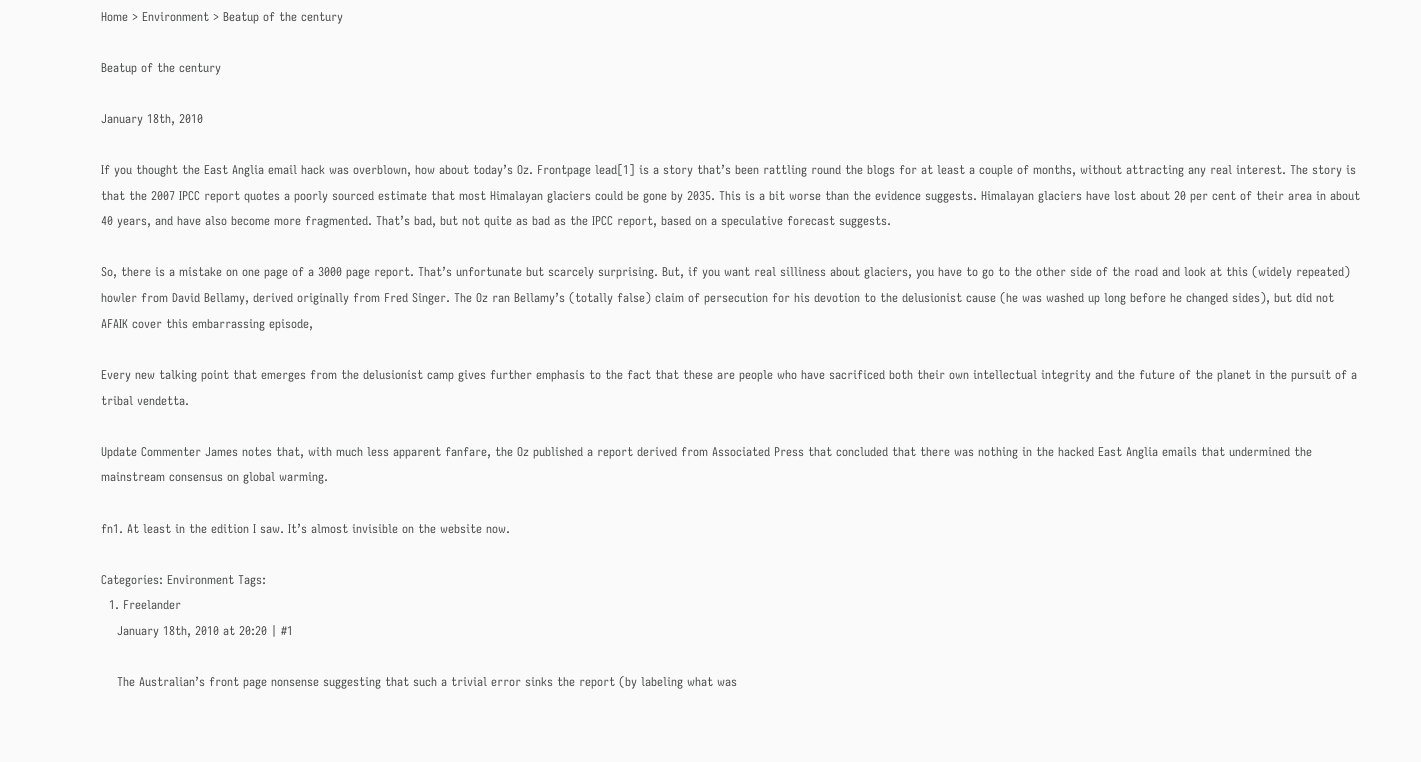Home > Environment > Beatup of the century

Beatup of the century

January 18th, 2010

If you thought the East Anglia email hack was overblown, how about today’s Oz. Frontpage lead[1] is a story that’s been rattling round the blogs for at least a couple of months, without attracting any real interest. The story is that the 2007 IPCC report quotes a poorly sourced estimate that most Himalayan glaciers could be gone by 2035. This is a bit worse than the evidence suggests. Himalayan glaciers have lost about 20 per cent of their area in about 40 years, and have also become more fragmented. That’s bad, but not quite as bad as the IPCC report, based on a speculative forecast suggests.

So, there is a mistake on one page of a 3000 page report. That’s unfortunate but scarcely surprising. But, if you want real silliness about glaciers, you have to go to the other side of the road and look at this (widely repeated) howler from David Bellamy, derived originally from Fred Singer. The Oz ran Bellamy’s (totally false) claim of persecution for his devotion to the delusionist cause (he was washed up long before he changed sides), but did not AFAIK cover this embarrassing episode,

Every new talking point that emerges from the delusionist camp gives further emphasis to the fact that these are people who have sacrificed both their own intellectual integrity and the future of the planet in the pursuit of a tribal vendetta.

Update Commenter James notes that, with much less apparent fanfare, the Oz published a report derived from Associated Press that concluded that there was nothing in the hacked East Anglia emails that undermined the mainstream consensus on global warming.

fn1. At least in the edition I saw. It’s almost invisible on the website now.

Categories: Environment Tags:
  1. Freelander
    January 18th, 2010 at 20:20 | #1

    The Australian’s front page nonsense suggesting that such a trivial error sinks the report (by labeling what was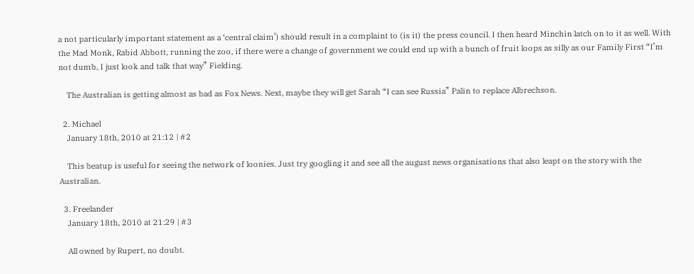a not particularly important statement as a ‘central claim’) should result in a complaint to (is it) the press council. I then heard Minchin latch on to it as well. With the Mad Monk, Rabid Abbott, running the zoo, if there were a change of government we could end up with a bunch of fruit loops as silly as our Family First “I’m not dumb, I just look and talk that way” Fielding.

    The Australian is getting almost as bad as Fox News. Next, maybe they will get Sarah “I can see Russia” Palin to replace Albrechson.

  2. Michael
    January 18th, 2010 at 21:12 | #2

    This beatup is useful for seeing the network of loonies. Just try googling it and see all the august news organisations that also leapt on the story with the Australian.

  3. Freelander
    January 18th, 2010 at 21:29 | #3

    All owned by Rupert, no doubt.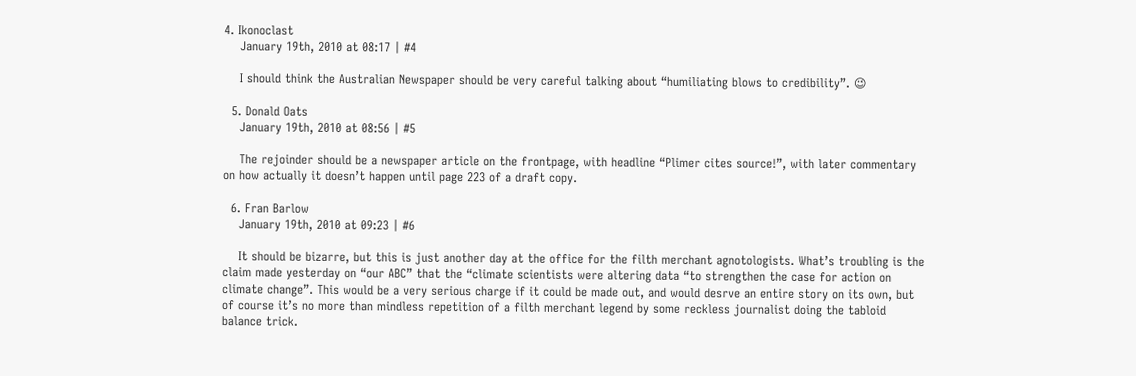4. Ikonoclast
    January 19th, 2010 at 08:17 | #4

    I should think the Australian Newspaper should be very careful talking about “humiliating blows to credibility”. 😉

  5. Donald Oats
    January 19th, 2010 at 08:56 | #5

    The rejoinder should be a newspaper article on the frontpage, with headline “Plimer cites source!”, with later commentary on how actually it doesn’t happen until page 223 of a draft copy.

  6. Fran Barlow
    January 19th, 2010 at 09:23 | #6

    It should be bizarre, but this is just another day at the office for the filth merchant agnotologists. What’s troubling is the claim made yesterday on “our ABC” that the “climate scientists were altering data “to strengthen the case for action on climate change”. This would be a very serious charge if it could be made out, and would desrve an entire story on its own, but of course it’s no more than mindless repetition of a filth merchant legend by some reckless journalist doing the tabloid balance trick.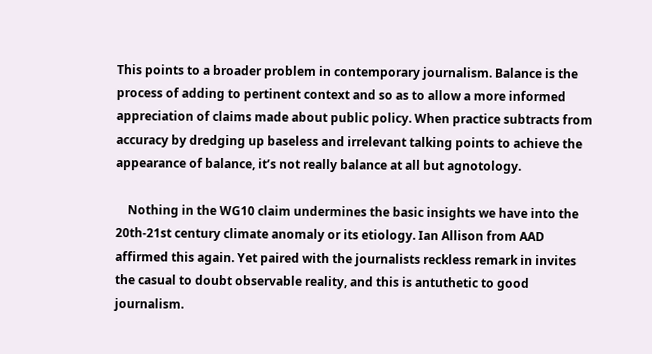This points to a broader problem in contemporary journalism. Balance is the process of adding to pertinent context and so as to allow a more informed appreciation of claims made about public policy. When practice subtracts from accuracy by dredging up baseless and irrelevant talking points to achieve the appearance of balance, it’s not really balance at all but agnotology.

    Nothing in the WG10 claim undermines the basic insights we have into the 20th-21st century climate anomaly or its etiology. Ian Allison from AAD affirmed this again. Yet paired with the journalists reckless remark in invites the casual to doubt observable reality, and this is antuthetic to good journalism.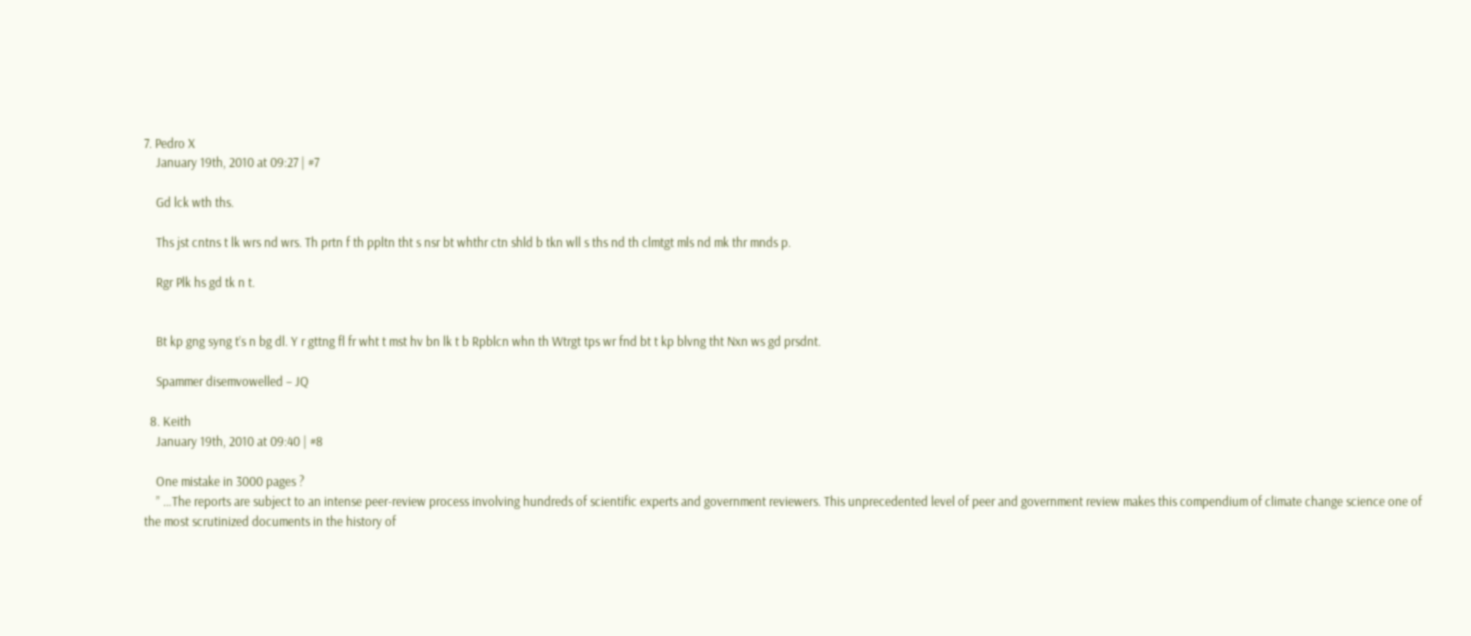7. Pedro X
    January 19th, 2010 at 09:27 | #7

    Gd lck wth ths.

    Ths jst cntns t lk wrs nd wrs. Th prtn f th ppltn tht s nsr bt whthr ctn shld b tkn wll s ths nd th clmtgt mls nd mk thr mnds p.

    Rgr Plk hs gd tk n t.


    Bt kp gng syng t’s n bg dl. Y r gttng fl fr wht t mst hv bn lk t b Rpblcn whn th Wtrgt tps wr fnd bt t kp blvng tht Nxn ws gd prsdnt.

    Spammer disemvowelled – JQ

  8. Keith
    January 19th, 2010 at 09:40 | #8

    One mistake in 3000 pages ?
    ” …The reports are subject to an intense peer-review process involving hundreds of scientific experts and government reviewers. This unprecedented level of peer and government review makes this compendium of climate change science one of the most scrutinized documents in the history of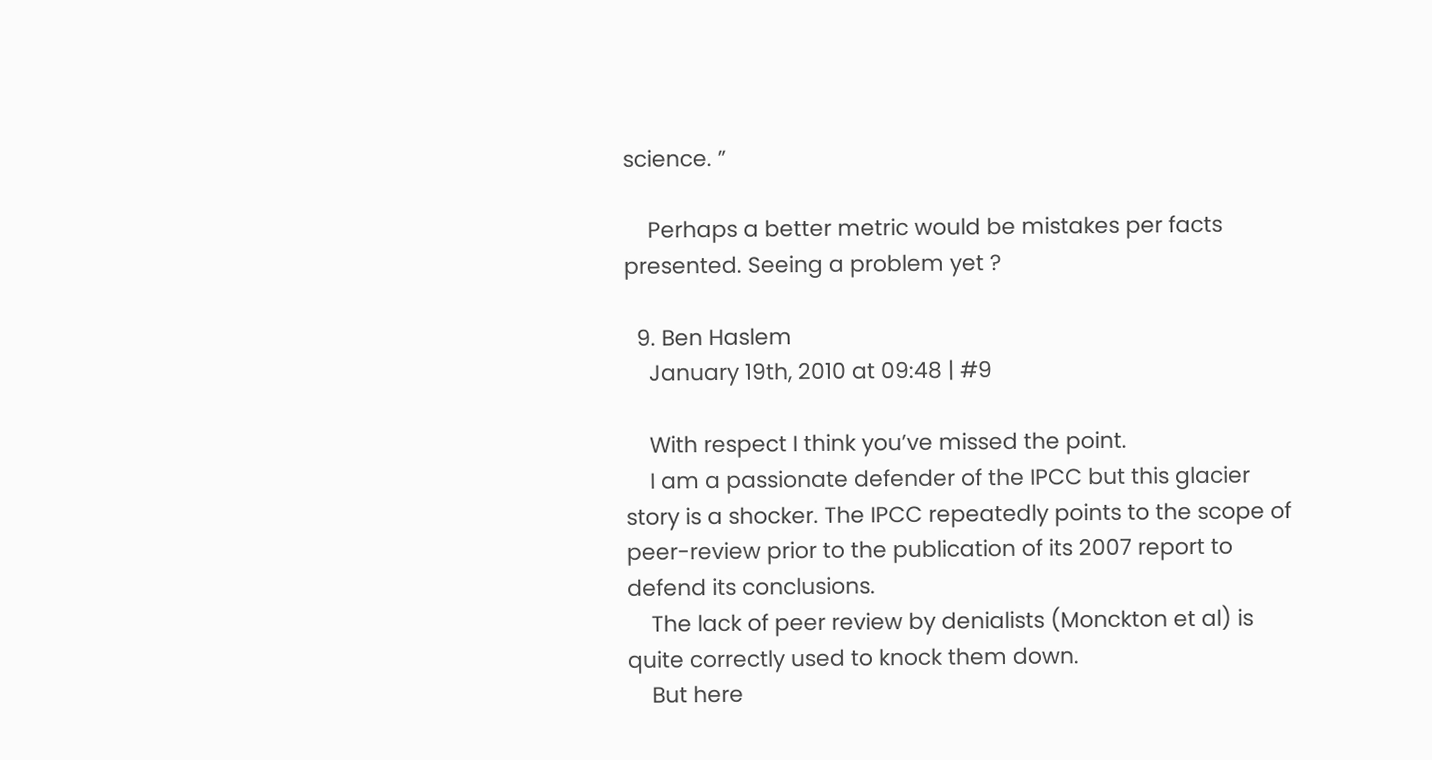science. ”

    Perhaps a better metric would be mistakes per facts presented. Seeing a problem yet ?

  9. Ben Haslem
    January 19th, 2010 at 09:48 | #9

    With respect I think you’ve missed the point.
    I am a passionate defender of the IPCC but this glacier story is a shocker. The IPCC repeatedly points to the scope of peer-review prior to the publication of its 2007 report to defend its conclusions.
    The lack of peer review by denialists (Monckton et al) is quite correctly used to knock them down.
    But here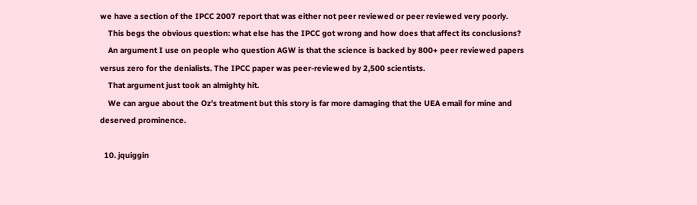we have a section of the IPCC 2007 report that was either not peer reviewed or peer reviewed very poorly.
    This begs the obvious question: what else has the IPCC got wrong and how does that affect its conclusions?
    An argument I use on people who question AGW is that the science is backed by 800+ peer reviewed papers versus zero for the denialists. The IPCC paper was peer-reviewed by 2,500 scientists.
    That argument just took an almighty hit.
    We can argue about the Oz’s treatment but this story is far more damaging that the UEA email for mine and deserved prominence.

  10. jquiggin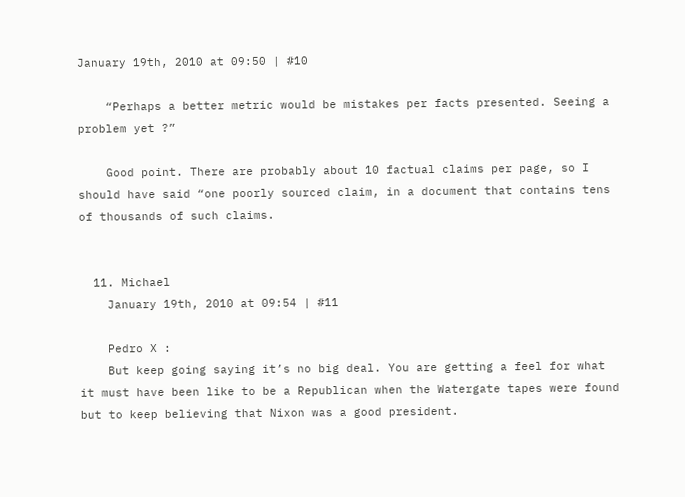January 19th, 2010 at 09:50 | #10

    “Perhaps a better metric would be mistakes per facts presented. Seeing a problem yet ?”

    Good point. There are probably about 10 factual claims per page, so I should have said “one poorly sourced claim, in a document that contains tens of thousands of such claims.


  11. Michael
    January 19th, 2010 at 09:54 | #11

    Pedro X :
    But keep going saying it’s no big deal. You are getting a feel for what it must have been like to be a Republican when the Watergate tapes were found but to keep believing that Nixon was a good president.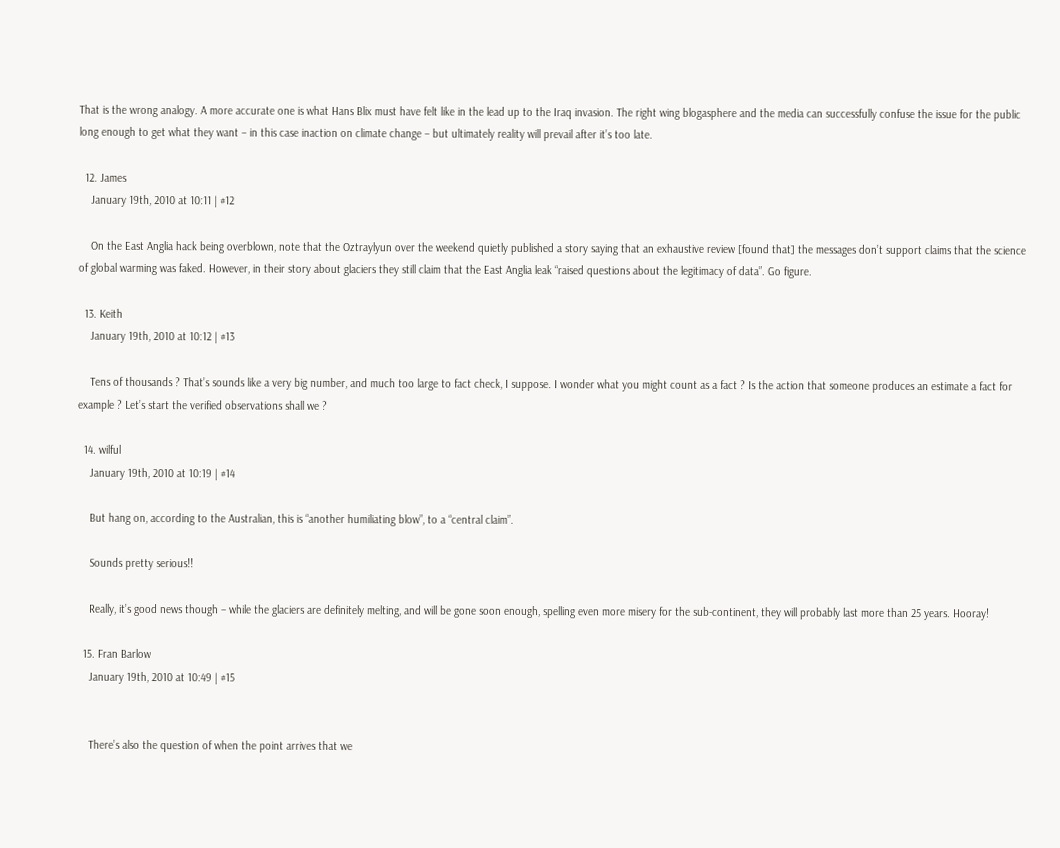That is the wrong analogy. A more accurate one is what Hans Blix must have felt like in the lead up to the Iraq invasion. The right wing blogasphere and the media can successfully confuse the issue for the public long enough to get what they want – in this case inaction on climate change – but ultimately reality will prevail after it’s too late.

  12. James
    January 19th, 2010 at 10:11 | #12

    On the East Anglia hack being overblown, note that the Oztraylyun over the weekend quietly published a story saying that an exhaustive review [found that] the messages don’t support claims that the science of global warming was faked. However, in their story about glaciers they still claim that the East Anglia leak “raised questions about the legitimacy of data”. Go figure.

  13. Keith
    January 19th, 2010 at 10:12 | #13

    Tens of thousands ? That’s sounds like a very big number, and much too large to fact check, I suppose. I wonder what you might count as a fact ? Is the action that someone produces an estimate a fact for example ? Let’s start the verified observations shall we ?

  14. wilful
    January 19th, 2010 at 10:19 | #14

    But hang on, according to the Australian, this is “another humiliating blow”, to a “central claim”.

    Sounds pretty serious!!

    Really, it’s good news though – while the glaciers are definitely melting, and will be gone soon enough, spelling even more misery for the sub-continent, they will probably last more than 25 years. Hooray!

  15. Fran Barlow
    January 19th, 2010 at 10:49 | #15


    There’s also the question of when the point arrives that we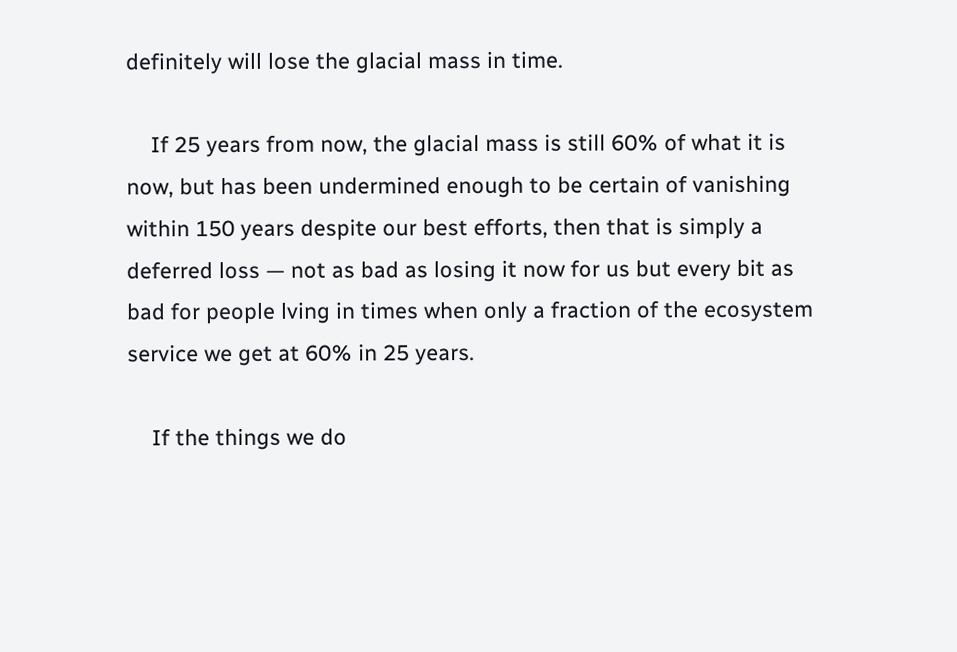definitely will lose the glacial mass in time.

    If 25 years from now, the glacial mass is still 60% of what it is now, but has been undermined enough to be certain of vanishing within 150 years despite our best efforts, then that is simply a deferred loss — not as bad as losing it now for us but every bit as bad for people lving in times when only a fraction of the ecosystem service we get at 60% in 25 years.

    If the things we do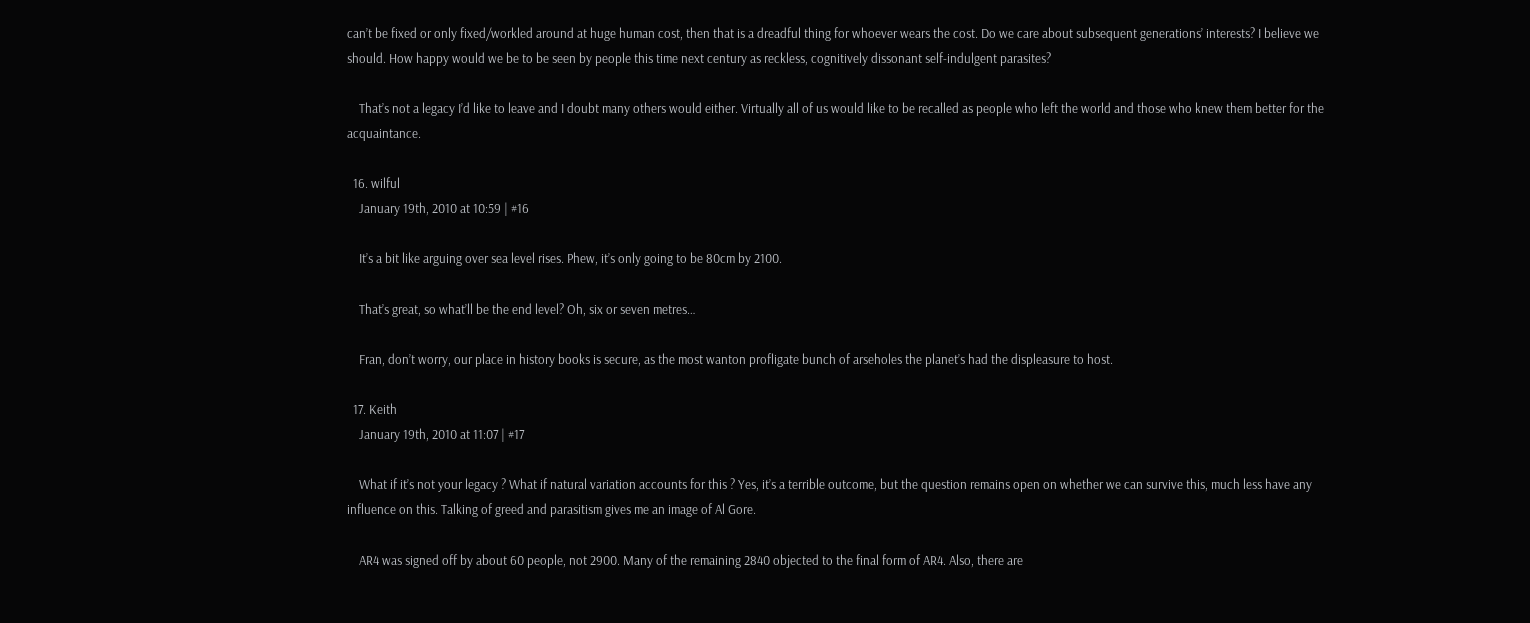can’t be fixed or only fixed/workled around at huge human cost, then that is a dreadful thing for whoever wears the cost. Do we care about subsequent generations’ interests? I believe we should. How happy would we be to be seen by people this time next century as reckless, cognitively dissonant self-indulgent parasites?

    That’s not a legacy I’d like to leave and I doubt many others would either. Virtually all of us would like to be recalled as people who left the world and those who knew them better for the acquaintance.

  16. wilful
    January 19th, 2010 at 10:59 | #16

    It’s a bit like arguing over sea level rises. Phew, it’s only going to be 80cm by 2100.

    That’s great, so what’ll be the end level? Oh, six or seven metres…

    Fran, don’t worry, our place in history books is secure, as the most wanton profligate bunch of arseholes the planet’s had the displeasure to host.

  17. Keith
    January 19th, 2010 at 11:07 | #17

    What if it’s not your legacy ? What if natural variation accounts for this ? Yes, it’s a terrible outcome, but the question remains open on whether we can survive this, much less have any influence on this. Talking of greed and parasitism gives me an image of Al Gore.

    AR4 was signed off by about 60 people, not 2900. Many of the remaining 2840 objected to the final form of AR4. Also, there are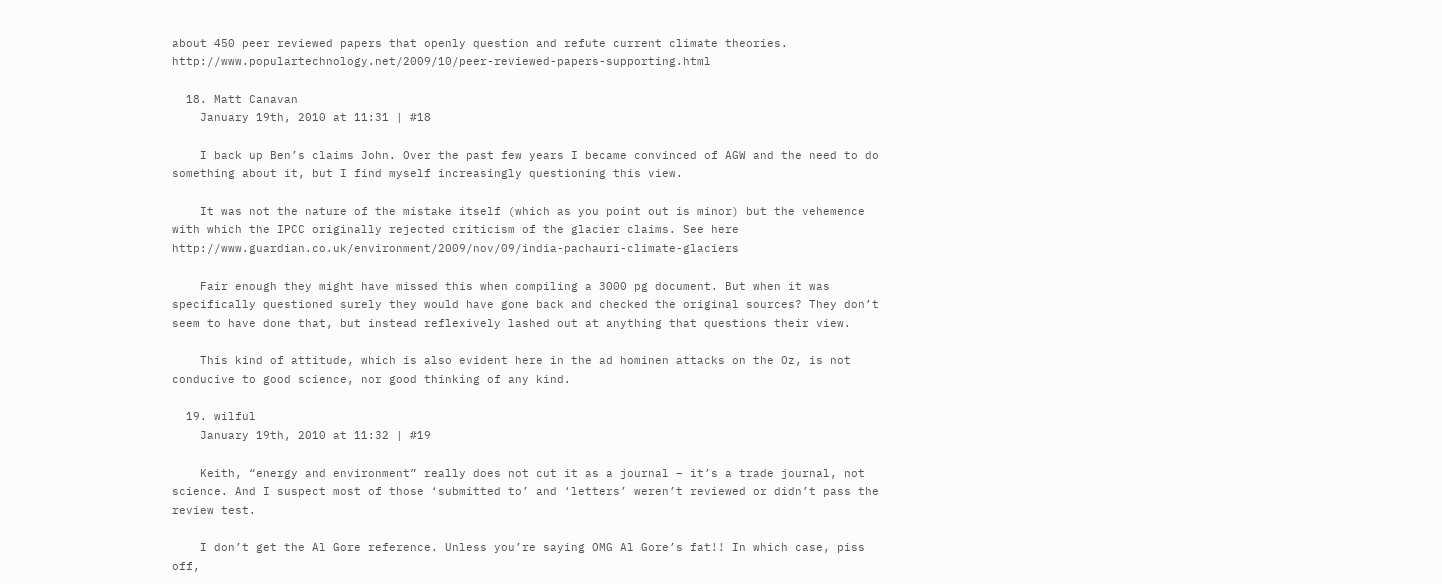about 450 peer reviewed papers that openly question and refute current climate theories. http://www.populartechnology.net/2009/10/peer-reviewed-papers-supporting.html

  18. Matt Canavan
    January 19th, 2010 at 11:31 | #18

    I back up Ben’s claims John. Over the past few years I became convinced of AGW and the need to do something about it, but I find myself increasingly questioning this view.

    It was not the nature of the mistake itself (which as you point out is minor) but the vehemence with which the IPCC originally rejected criticism of the glacier claims. See here http://www.guardian.co.uk/environment/2009/nov/09/india-pachauri-climate-glaciers

    Fair enough they might have missed this when compiling a 3000 pg document. But when it was specifically questioned surely they would have gone back and checked the original sources? They don’t seem to have done that, but instead reflexively lashed out at anything that questions their view.

    This kind of attitude, which is also evident here in the ad hominen attacks on the Oz, is not conducive to good science, nor good thinking of any kind.

  19. wilful
    January 19th, 2010 at 11:32 | #19

    Keith, “energy and environment” really does not cut it as a journal – it’s a trade journal, not science. And I suspect most of those ‘submitted to’ and ‘letters’ weren’t reviewed or didn’t pass the review test.

    I don’t get the Al Gore reference. Unless you’re saying OMG Al Gore’s fat!! In which case, piss off,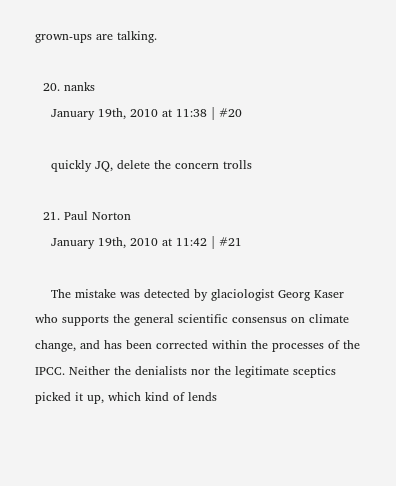grown-ups are talking.

  20. nanks
    January 19th, 2010 at 11:38 | #20

    quickly JQ, delete the concern trolls

  21. Paul Norton
    January 19th, 2010 at 11:42 | #21

    The mistake was detected by glaciologist Georg Kaser who supports the general scientific consensus on climate change, and has been corrected within the processes of the IPCC. Neither the denialists nor the legitimate sceptics picked it up, which kind of lends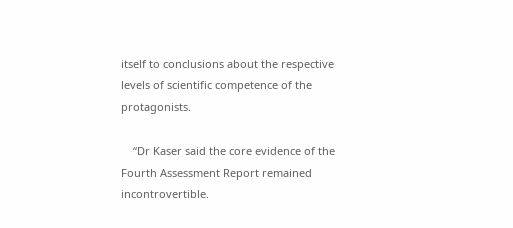itself to conclusions about the respective levels of scientific competence of the protagonists.

    “Dr Kaser said the core evidence of the Fourth Assessment Report remained incontrovertible.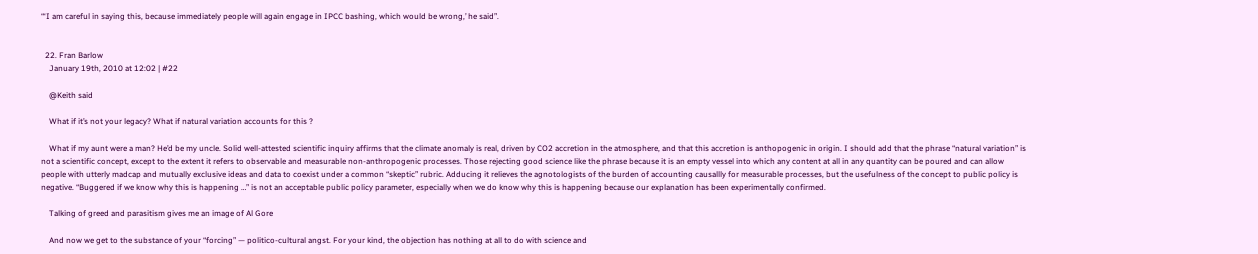“‘I am careful in saying this, because immediately people will again engage in IPCC bashing, which would be wrong,’ he said”.


  22. Fran Barlow
    January 19th, 2010 at 12:02 | #22

    @Keith said

    What if it’s not your legacy? What if natural variation accounts for this ?

    What if my aunt were a man? He’d be my uncle. Solid well-attested scientific inquiry affirms that the climate anomaly is real, driven by CO2 accretion in the atmosphere, and that this accretion is anthopogenic in origin. I should add that the phrase “natural variation” is not a scientific concept, except to the extent it refers to observable and measurable non-anthropogenic processes. Those rejecting good science like the phrase because it is an empty vessel into which any content at all in any quantity can be poured and can allow people with utterly madcap and mutually exclusive ideas and data to coexist under a common “skeptic” rubric. Adducing it relieves the agnotologists of the burden of accounting causallly for measurable processes, but the usefulness of the concept to public policy is negative. “Buggered if we know why this is happening …” is not an acceptable public policy parameter, especially when we do know why this is happening because our explanation has been experimentally confirmed.

    Talking of greed and parasitism gives me an image of Al Gore

    And now we get to the substance of your “forcing” — politico-cultural angst. For your kind, the objection has nothing at all to do with science and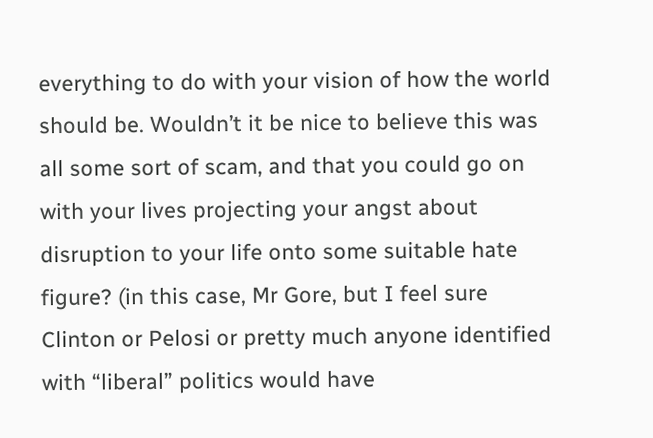everything to do with your vision of how the world should be. Wouldn’t it be nice to believe this was all some sort of scam, and that you could go on with your lives projecting your angst about disruption to your life onto some suitable hate figure? (in this case, Mr Gore, but I feel sure Clinton or Pelosi or pretty much anyone identified with “liberal” politics would have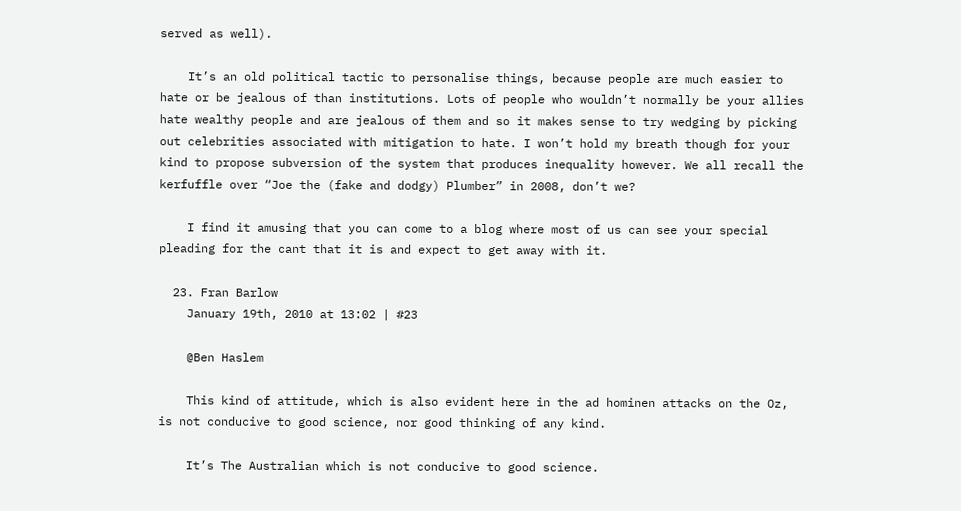served as well).

    It’s an old political tactic to personalise things, because people are much easier to hate or be jealous of than institutions. Lots of people who wouldn’t normally be your allies hate wealthy people and are jealous of them and so it makes sense to try wedging by picking out celebrities associated with mitigation to hate. I won’t hold my breath though for your kind to propose subversion of the system that produces inequality however. We all recall the kerfuffle over “Joe the (fake and dodgy) Plumber” in 2008, don’t we?

    I find it amusing that you can come to a blog where most of us can see your special pleading for the cant that it is and expect to get away with it.

  23. Fran Barlow
    January 19th, 2010 at 13:02 | #23

    @Ben Haslem

    This kind of attitude, which is also evident here in the ad hominen attacks on the Oz, is not conducive to good science, nor good thinking of any kind.

    It’s The Australian which is not conducive to good science.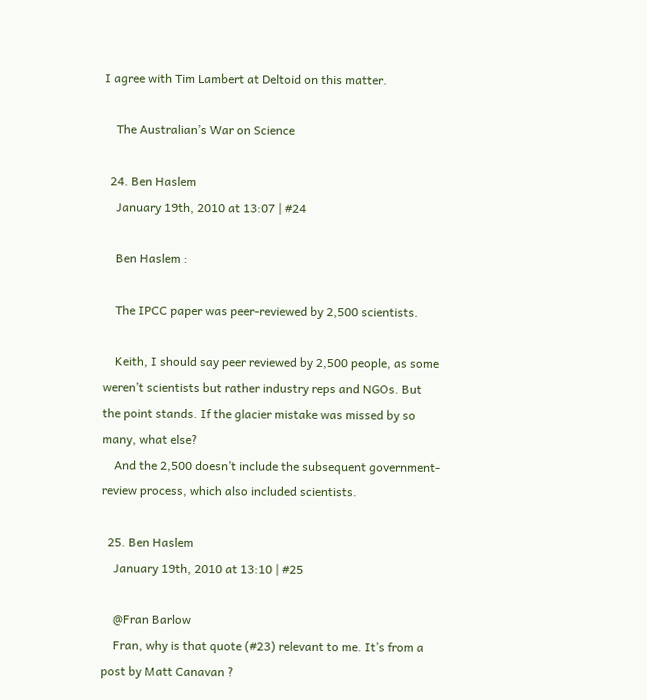I agree with Tim Lambert at Deltoid on this matter.

    The Australian’s War on Science

  24. Ben Haslem
    January 19th, 2010 at 13:07 | #24

    Ben Haslem :

    The IPCC paper was peer-reviewed by 2,500 scientists.

    Keith, I should say peer reviewed by 2,500 people, as some weren’t scientists but rather industry reps and NGOs. But the point stands. If the glacier mistake was missed by so many, what else?
    And the 2,500 doesn’t include the subsequent government-review process, which also included scientists.

  25. Ben Haslem
    January 19th, 2010 at 13:10 | #25

    @Fran Barlow
    Fran, why is that quote (#23) relevant to me. It’s from a post by Matt Canavan ?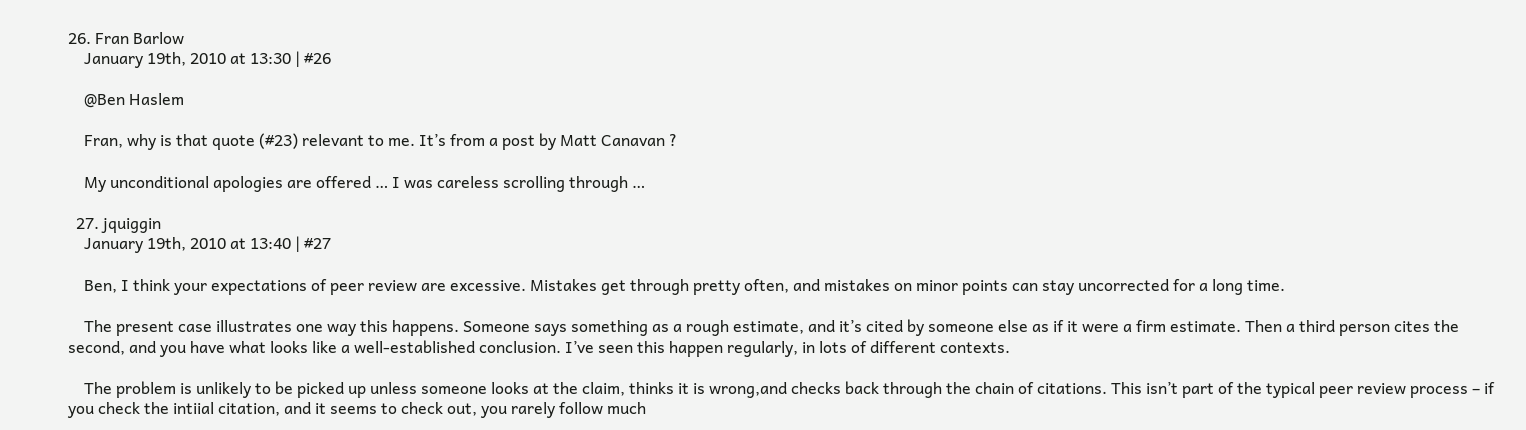26. Fran Barlow
    January 19th, 2010 at 13:30 | #26

    @Ben Haslem

    Fran, why is that quote (#23) relevant to me. It’s from a post by Matt Canavan ?

    My unconditional apologies are offered … I was careless scrolling through …

  27. jquiggin
    January 19th, 2010 at 13:40 | #27

    Ben, I think your expectations of peer review are excessive. Mistakes get through pretty often, and mistakes on minor points can stay uncorrected for a long time.

    The present case illustrates one way this happens. Someone says something as a rough estimate, and it’s cited by someone else as if it were a firm estimate. Then a third person cites the second, and you have what looks like a well-established conclusion. I’ve seen this happen regularly, in lots of different contexts.

    The problem is unlikely to be picked up unless someone looks at the claim, thinks it is wrong,and checks back through the chain of citations. This isn’t part of the typical peer review process – if you check the intiial citation, and it seems to check out, you rarely follow much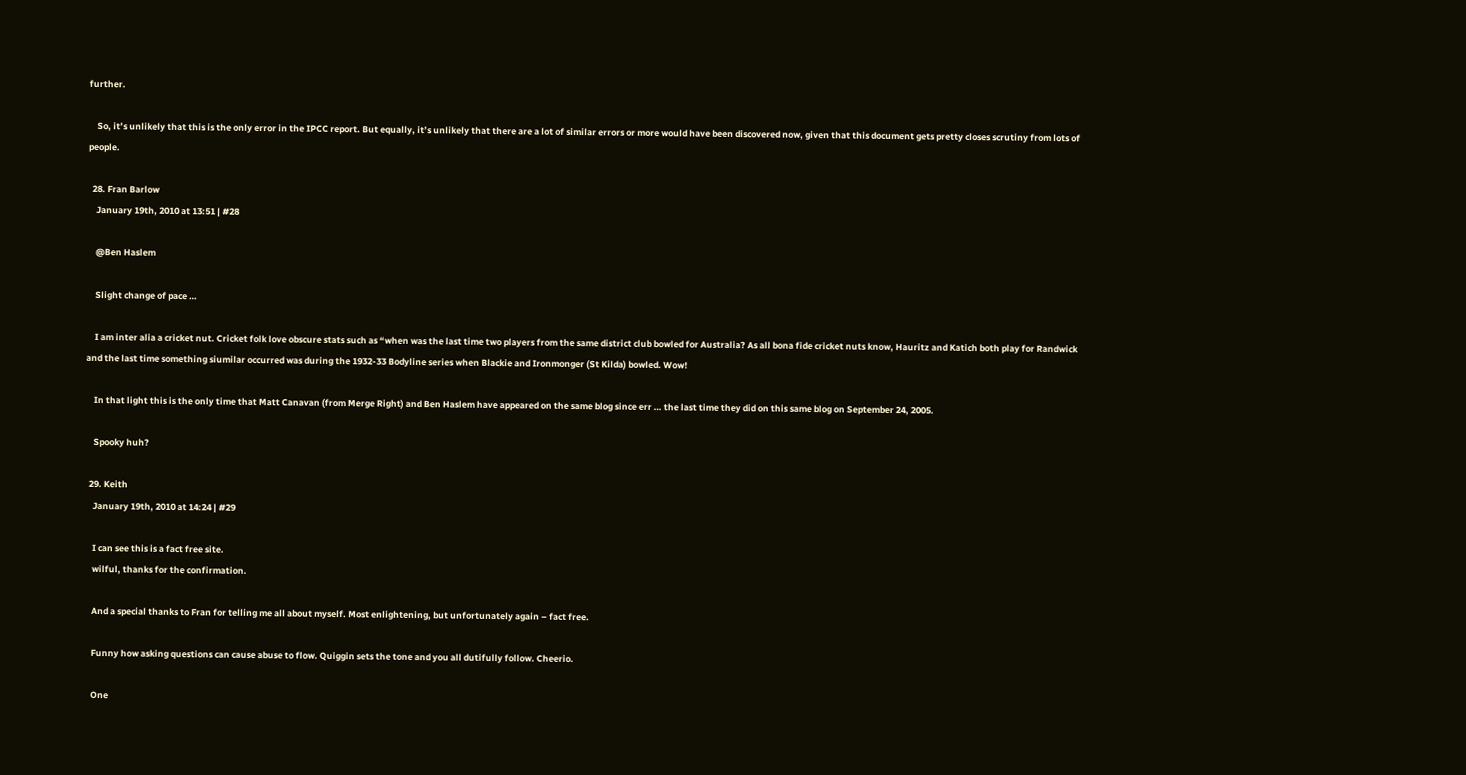further.

    So, it’s unlikely that this is the only error in the IPCC report. But equally, it’s unlikely that there are a lot of similar errors or more would have been discovered now, given that this document gets pretty closes scrutiny from lots of people.

  28. Fran Barlow
    January 19th, 2010 at 13:51 | #28

    @Ben Haslem

    Slight change of pace …

    I am inter alia a cricket nut. Cricket folk love obscure stats such as “when was the last time two players from the same district club bowled for Australia? As all bona fide cricket nuts know, Hauritz and Katich both play for Randwick and the last time something siumilar occurred was during the 1932-33 Bodyline series when Blackie and Ironmonger (St Kilda) bowled. Wow!

    In that light this is the only time that Matt Canavan (from Merge Right) and Ben Haslem have appeared on the same blog since err … the last time they did on this same blog on September 24, 2005.

    Spooky huh?

  29. Keith
    January 19th, 2010 at 14:24 | #29

    I can see this is a fact free site.
    wilful, thanks for the confirmation.

    And a special thanks to Fran for telling me all about myself. Most enlightening, but unfortunately again – fact free.

    Funny how asking questions can cause abuse to flow. Quiggin sets the tone and you all dutifully follow. Cheerio.

    One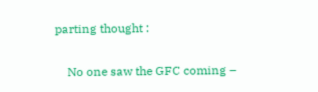parting thought :

    No one saw the GFC coming –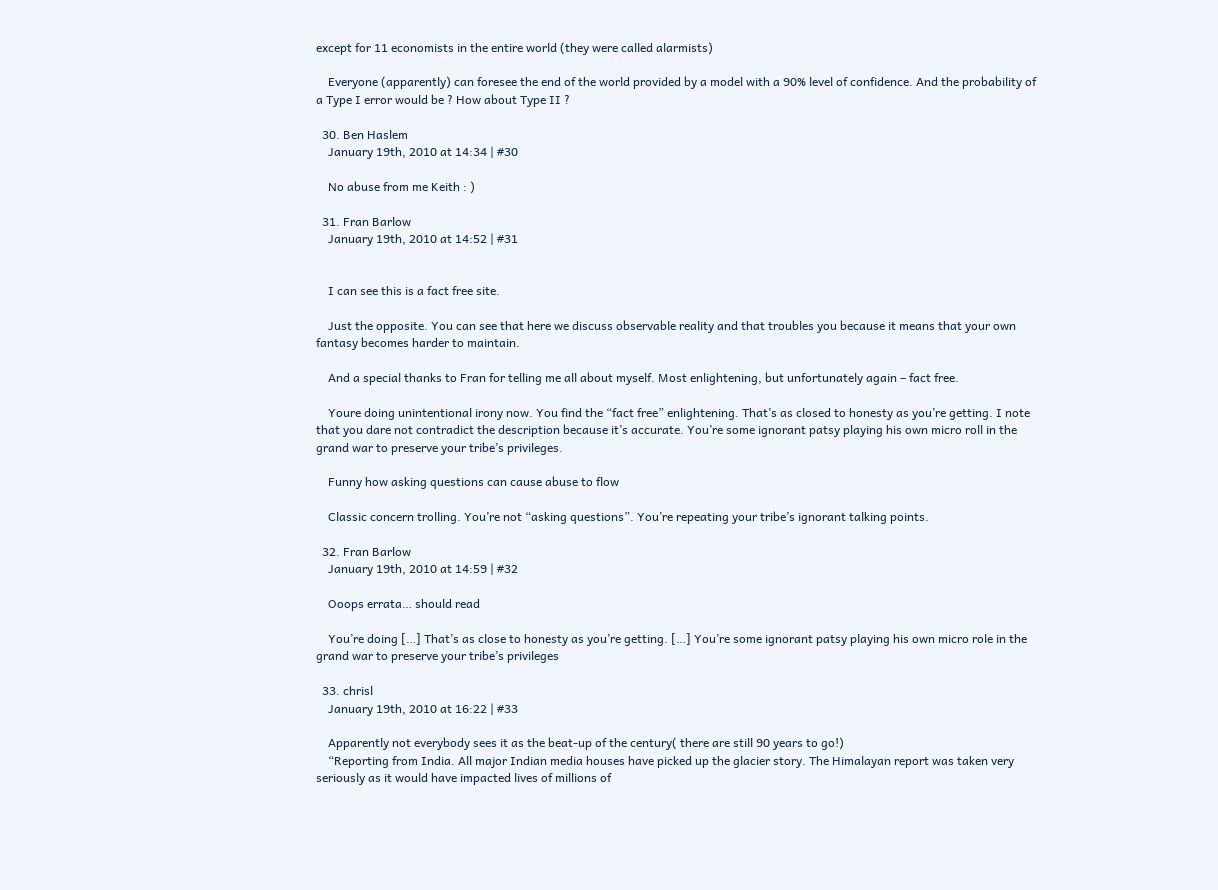except for 11 economists in the entire world (they were called alarmists)

    Everyone (apparently) can foresee the end of the world provided by a model with a 90% level of confidence. And the probability of a Type I error would be ? How about Type II ?

  30. Ben Haslem
    January 19th, 2010 at 14:34 | #30

    No abuse from me Keith : )

  31. Fran Barlow
    January 19th, 2010 at 14:52 | #31


    I can see this is a fact free site.

    Just the opposite. You can see that here we discuss observable reality and that troubles you because it means that your own fantasy becomes harder to maintain.

    And a special thanks to Fran for telling me all about myself. Most enlightening, but unfortunately again – fact free.

    Youre doing unintentional irony now. You find the “fact free” enlightening. That’s as closed to honesty as you’re getting. I note that you dare not contradict the description because it’s accurate. You’re some ignorant patsy playing his own micro roll in the grand war to preserve your tribe’s privileges.

    Funny how asking questions can cause abuse to flow

    Classic concern trolling. You’re not “asking questions”. You’re repeating your tribe’s ignorant talking points.

  32. Fran Barlow
    January 19th, 2010 at 14:59 | #32

    Ooops errata… should read

    You’re doing […] That’s as close to honesty as you’re getting. […] You’re some ignorant patsy playing his own micro role in the grand war to preserve your tribe’s privileges

  33. chrisl
    January 19th, 2010 at 16:22 | #33

    Apparently not everybody sees it as the beat-up of the century( there are still 90 years to go!)
    “Reporting from India. All major Indian media houses have picked up the glacier story. The Himalayan report was taken very seriously as it would have impacted lives of millions of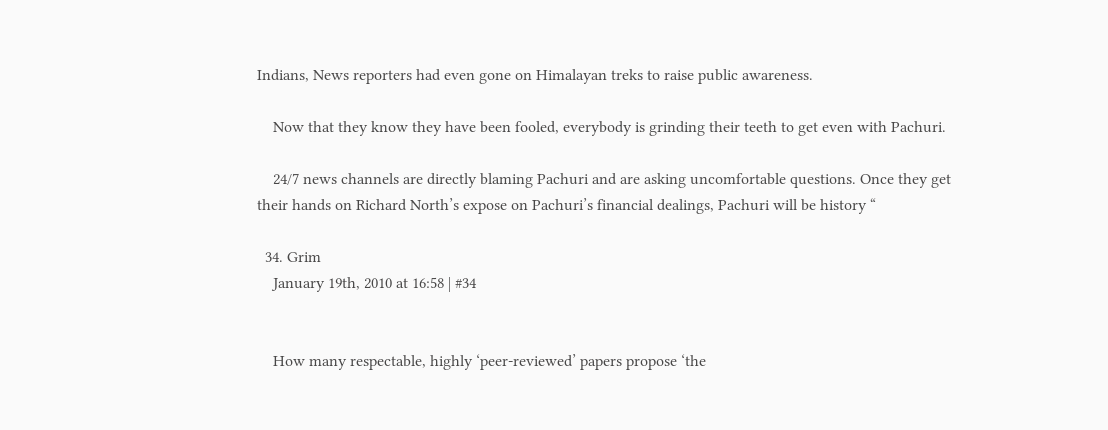Indians, News reporters had even gone on Himalayan treks to raise public awareness.

    Now that they know they have been fooled, everybody is grinding their teeth to get even with Pachuri.

    24/7 news channels are directly blaming Pachuri and are asking uncomfortable questions. Once they get their hands on Richard North’s expose on Pachuri’s financial dealings, Pachuri will be history “

  34. Grim
    January 19th, 2010 at 16:58 | #34


    How many respectable, highly ‘peer-reviewed’ papers propose ‘the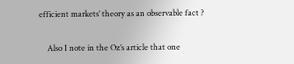efficient markets’ theory as an observable fact ?

    Also I note in the Oz’s article that one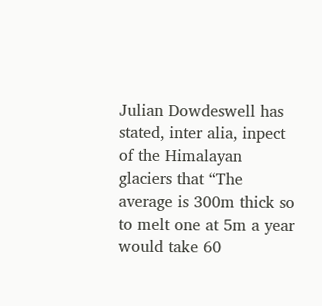Julian Dowdeswell has stated, inter alia, inpect of the Himalayan glaciers that “The average is 300m thick so to melt one at 5m a year would take 60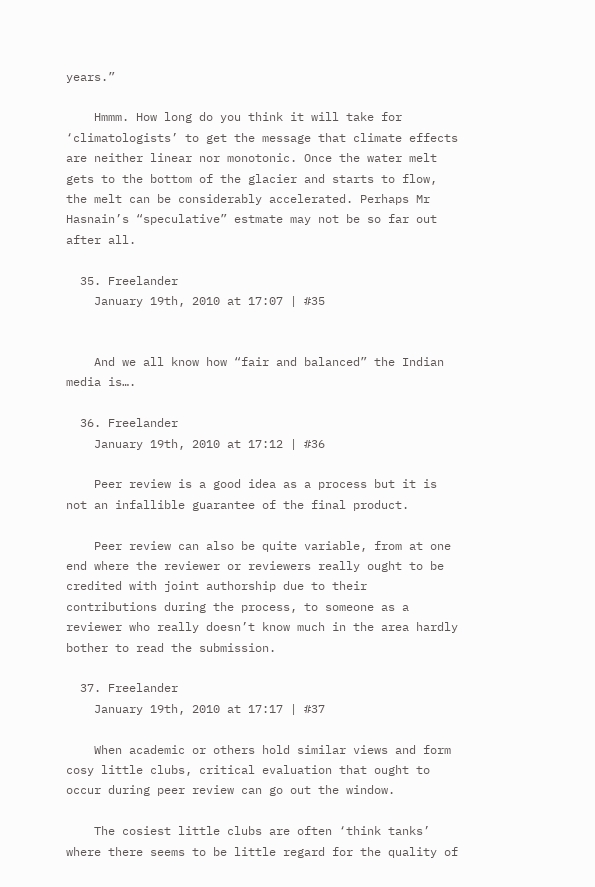years.”

    Hmmm. How long do you think it will take for ‘climatologists’ to get the message that climate effects are neither linear nor monotonic. Once the water melt gets to the bottom of the glacier and starts to flow, the melt can be considerably accelerated. Perhaps Mr Hasnain’s “speculative” estmate may not be so far out after all.

  35. Freelander
    January 19th, 2010 at 17:07 | #35


    And we all know how “fair and balanced” the Indian media is….

  36. Freelander
    January 19th, 2010 at 17:12 | #36

    Peer review is a good idea as a process but it is not an infallible guarantee of the final product.

    Peer review can also be quite variable, from at one end where the reviewer or reviewers really ought to be credited with joint authorship due to their contributions during the process, to someone as a reviewer who really doesn’t know much in the area hardly bother to read the submission.

  37. Freelander
    January 19th, 2010 at 17:17 | #37

    When academic or others hold similar views and form cosy little clubs, critical evaluation that ought to occur during peer review can go out the window.

    The cosiest little clubs are often ‘think tanks’ where there seems to be little regard for the quality of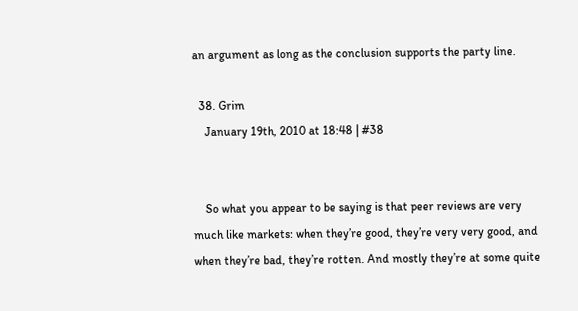an argument as long as the conclusion supports the party line.

  38. Grim
    January 19th, 2010 at 18:48 | #38


    So what you appear to be saying is that peer reviews are very much like markets: when they’re good, they’re very very good, and when they’re bad, they’re rotten. And mostly they’re at some quite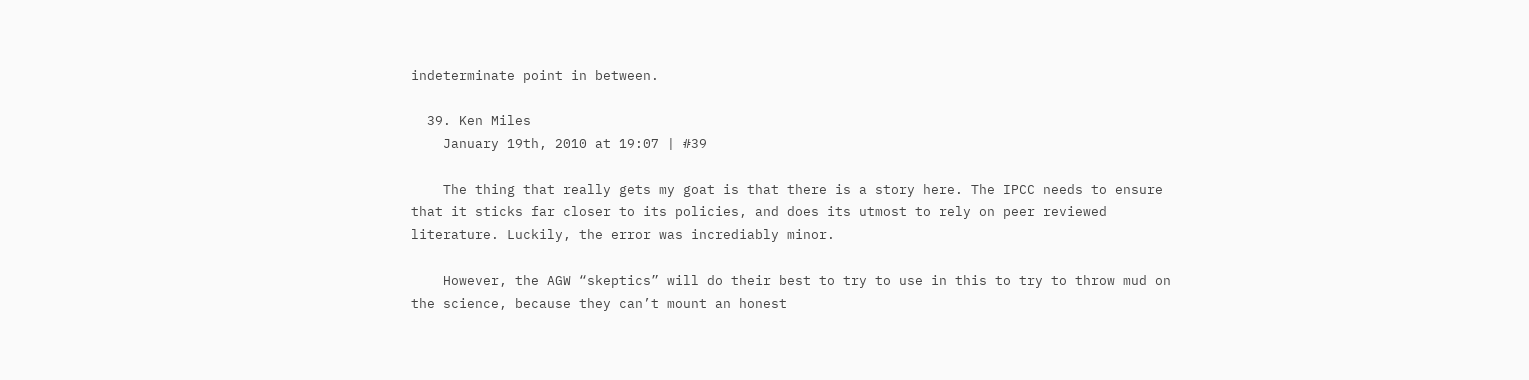indeterminate point in between.

  39. Ken Miles
    January 19th, 2010 at 19:07 | #39

    The thing that really gets my goat is that there is a story here. The IPCC needs to ensure that it sticks far closer to its policies, and does its utmost to rely on peer reviewed literature. Luckily, the error was incrediably minor.

    However, the AGW “skeptics” will do their best to try to use in this to try to throw mud on the science, because they can’t mount an honest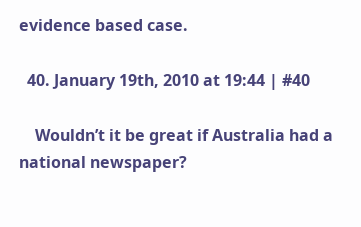evidence based case.

  40. January 19th, 2010 at 19:44 | #40

    Wouldn’t it be great if Australia had a national newspaper?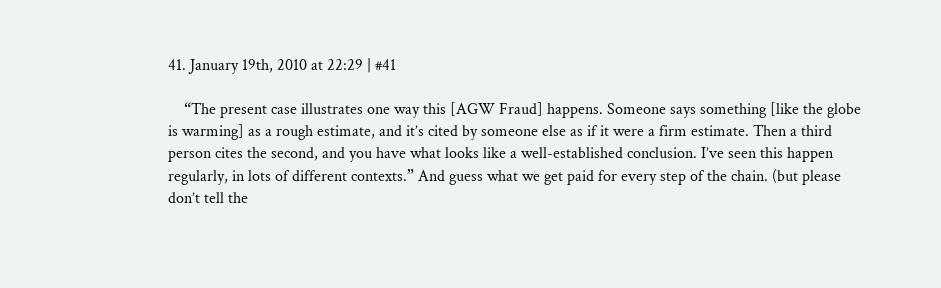41. January 19th, 2010 at 22:29 | #41

    “The present case illustrates one way this [AGW Fraud] happens. Someone says something [like the globe is warming] as a rough estimate, and it’s cited by someone else as if it were a firm estimate. Then a third person cites the second, and you have what looks like a well-established conclusion. I’ve seen this happen regularly, in lots of different contexts.” And guess what we get paid for every step of the chain. (but please don’t tell the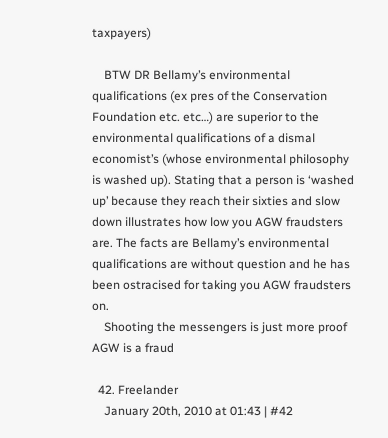taxpayers)

    BTW DR Bellamy’s environmental qualifications (ex pres of the Conservation Foundation etc. etc…) are superior to the environmental qualifications of a dismal economist’s (whose environmental philosophy is washed up). Stating that a person is ‘washed up’ because they reach their sixties and slow down illustrates how low you AGW fraudsters are. The facts are Bellamy’s environmental qualifications are without question and he has been ostracised for taking you AGW fraudsters on.
    Shooting the messengers is just more proof AGW is a fraud

  42. Freelander
    January 20th, 2010 at 01:43 | #42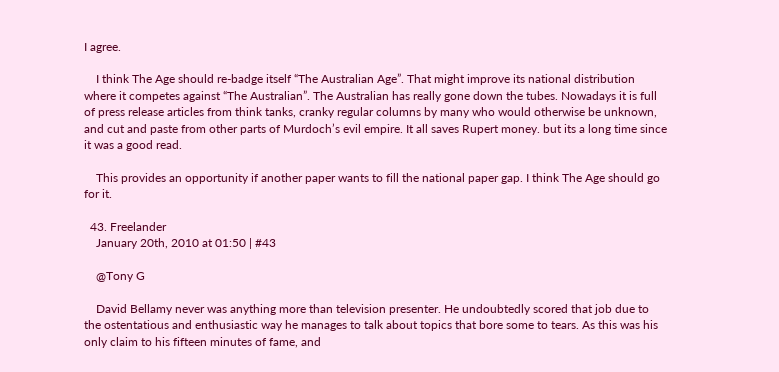I agree.

    I think The Age should re-badge itself “The Australian Age”. That might improve its national distribution where it competes against “The Australian”. The Australian has really gone down the tubes. Nowadays it is full of press release articles from think tanks, cranky regular columns by many who would otherwise be unknown, and cut and paste from other parts of Murdoch’s evil empire. It all saves Rupert money. but its a long time since it was a good read.

    This provides an opportunity if another paper wants to fill the national paper gap. I think The Age should go for it.

  43. Freelander
    January 20th, 2010 at 01:50 | #43

    @Tony G

    David Bellamy never was anything more than television presenter. He undoubtedly scored that job due to the ostentatious and enthusiastic way he manages to talk about topics that bore some to tears. As this was his only claim to his fifteen minutes of fame, and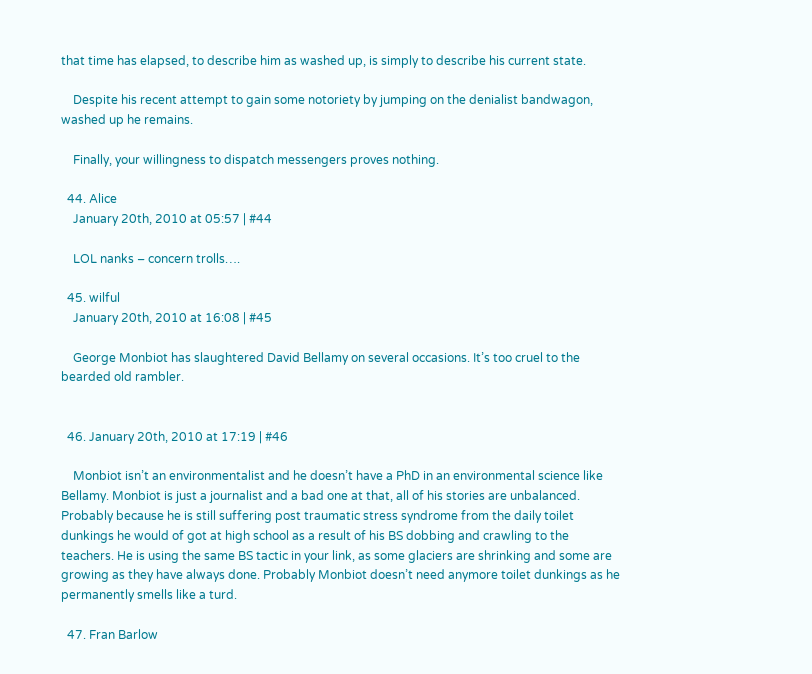that time has elapsed, to describe him as washed up, is simply to describe his current state.

    Despite his recent attempt to gain some notoriety by jumping on the denialist bandwagon, washed up he remains.

    Finally, your willingness to dispatch messengers proves nothing.

  44. Alice
    January 20th, 2010 at 05:57 | #44

    LOL nanks – concern trolls….

  45. wilful
    January 20th, 2010 at 16:08 | #45

    George Monbiot has slaughtered David Bellamy on several occasions. It’s too cruel to the bearded old rambler.


  46. January 20th, 2010 at 17:19 | #46

    Monbiot isn’t an environmentalist and he doesn’t have a PhD in an environmental science like Bellamy. Monbiot is just a journalist and a bad one at that, all of his stories are unbalanced. Probably because he is still suffering post traumatic stress syndrome from the daily toilet dunkings he would of got at high school as a result of his BS dobbing and crawling to the teachers. He is using the same BS tactic in your link, as some glaciers are shrinking and some are growing as they have always done. Probably Monbiot doesn’t need anymore toilet dunkings as he permanently smells like a turd.

  47. Fran Barlow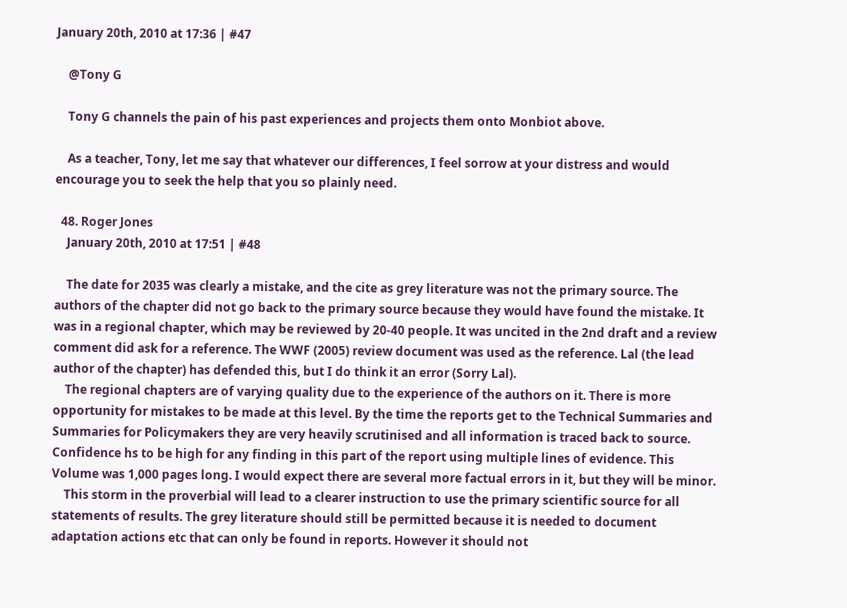January 20th, 2010 at 17:36 | #47

    @Tony G

    Tony G channels the pain of his past experiences and projects them onto Monbiot above.

    As a teacher, Tony, let me say that whatever our differences, I feel sorrow at your distress and would encourage you to seek the help that you so plainly need.

  48. Roger Jones
    January 20th, 2010 at 17:51 | #48

    The date for 2035 was clearly a mistake, and the cite as grey literature was not the primary source. The authors of the chapter did not go back to the primary source because they would have found the mistake. It was in a regional chapter, which may be reviewed by 20-40 people. It was uncited in the 2nd draft and a review comment did ask for a reference. The WWF (2005) review document was used as the reference. Lal (the lead author of the chapter) has defended this, but I do think it an error (Sorry Lal).
    The regional chapters are of varying quality due to the experience of the authors on it. There is more opportunity for mistakes to be made at this level. By the time the reports get to the Technical Summaries and Summaries for Policymakers they are very heavily scrutinised and all information is traced back to source. Confidence hs to be high for any finding in this part of the report using multiple lines of evidence. This Volume was 1,000 pages long. I would expect there are several more factual errors in it, but they will be minor.
    This storm in the proverbial will lead to a clearer instruction to use the primary scientific source for all statements of results. The grey literature should still be permitted because it is needed to document adaptation actions etc that can only be found in reports. However it should not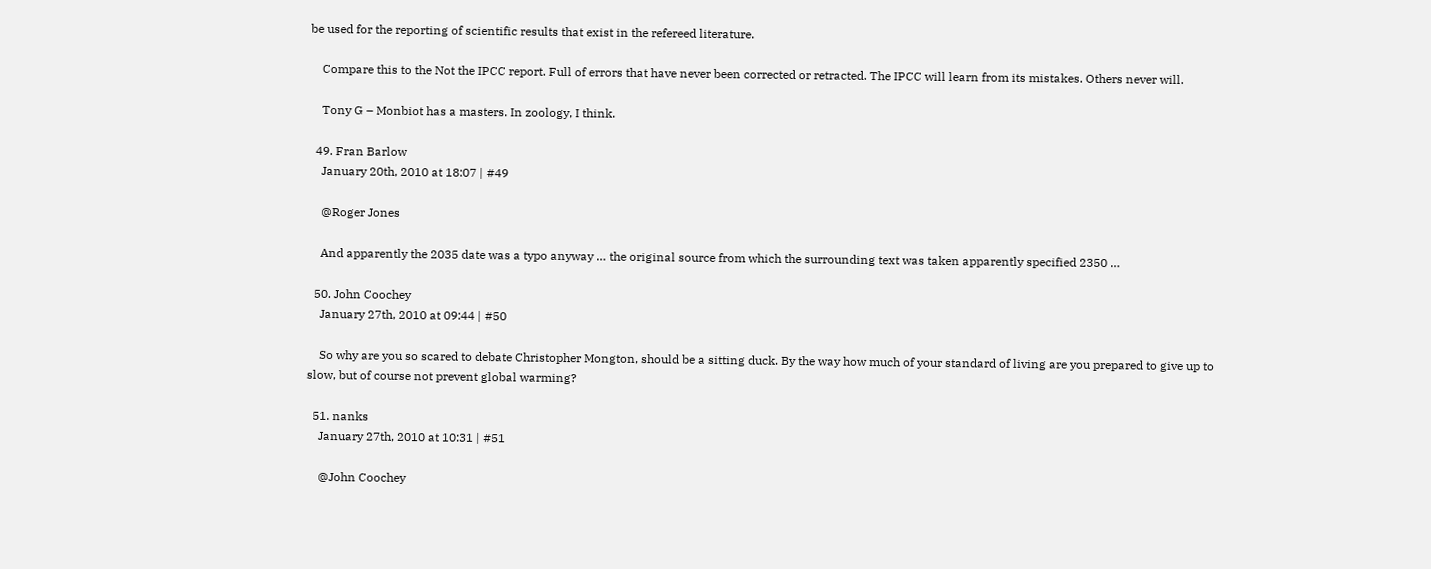be used for the reporting of scientific results that exist in the refereed literature.

    Compare this to the Not the IPCC report. Full of errors that have never been corrected or retracted. The IPCC will learn from its mistakes. Others never will.

    Tony G – Monbiot has a masters. In zoology, I think.

  49. Fran Barlow
    January 20th, 2010 at 18:07 | #49

    @Roger Jones

    And apparently the 2035 date was a typo anyway … the original source from which the surrounding text was taken apparently specified 2350 …

  50. John Coochey
    January 27th, 2010 at 09:44 | #50

    So why are you so scared to debate Christopher Mongton, should be a sitting duck. By the way how much of your standard of living are you prepared to give up to slow, but of course not prevent global warming?

  51. nanks
    January 27th, 2010 at 10:31 | #51

    @John Coochey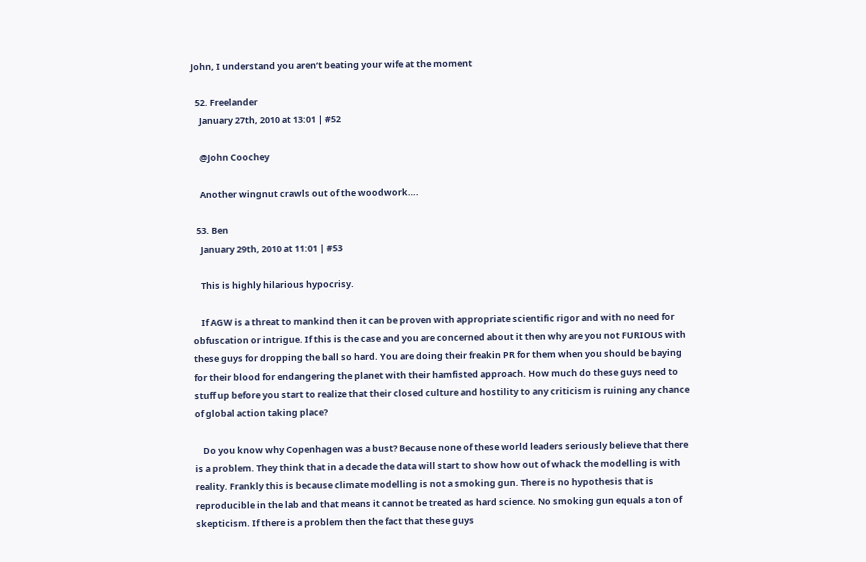John, I understand you aren’t beating your wife at the moment

  52. Freelander
    January 27th, 2010 at 13:01 | #52

    @John Coochey

    Another wingnut crawls out of the woodwork….

  53. Ben
    January 29th, 2010 at 11:01 | #53

    This is highly hilarious hypocrisy.

    If AGW is a threat to mankind then it can be proven with appropriate scientific rigor and with no need for obfuscation or intrigue. If this is the case and you are concerned about it then why are you not FURIOUS with these guys for dropping the ball so hard. You are doing their freakin PR for them when you should be baying for their blood for endangering the planet with their hamfisted approach. How much do these guys need to stuff up before you start to realize that their closed culture and hostility to any criticism is ruining any chance of global action taking place?

    Do you know why Copenhagen was a bust? Because none of these world leaders seriously believe that there is a problem. They think that in a decade the data will start to show how out of whack the modelling is with reality. Frankly this is because climate modelling is not a smoking gun. There is no hypothesis that is reproducible in the lab and that means it cannot be treated as hard science. No smoking gun equals a ton of skepticism. If there is a problem then the fact that these guys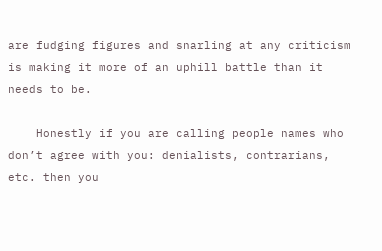are fudging figures and snarling at any criticism is making it more of an uphill battle than it needs to be.

    Honestly if you are calling people names who don’t agree with you: denialists, contrarians, etc. then you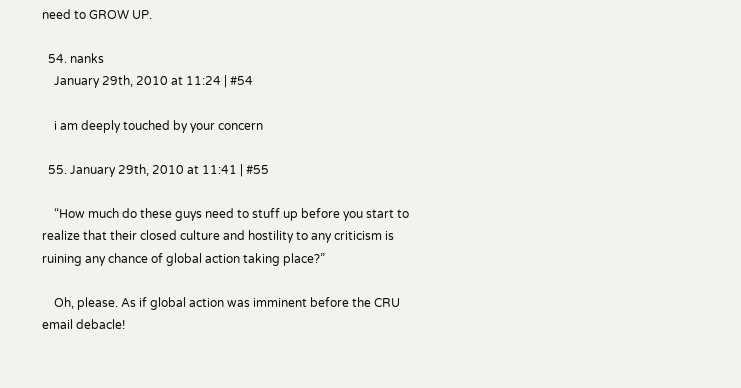need to GROW UP.

  54. nanks
    January 29th, 2010 at 11:24 | #54

    i am deeply touched by your concern

  55. January 29th, 2010 at 11:41 | #55

    “How much do these guys need to stuff up before you start to realize that their closed culture and hostility to any criticism is ruining any chance of global action taking place?”

    Oh, please. As if global action was imminent before the CRU email debacle!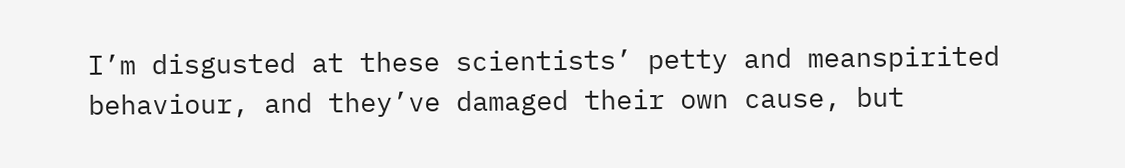I’m disgusted at these scientists’ petty and meanspirited behaviour, and they’ve damaged their own cause, but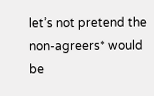let’s not pretend the non-agreers* would be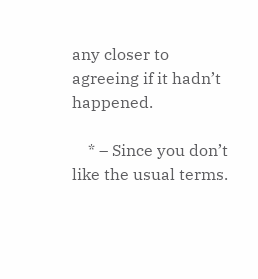any closer to agreeing if it hadn’t happened.

    * – Since you don’t like the usual terms.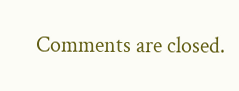Comments are closed.